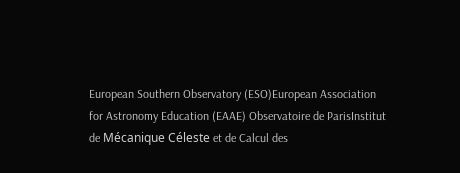European Southern Observatory (ESO)European Association for Astronomy Education (EAAE) Observatoire de ParisInstitut de Mécanique Céleste et de Calcul des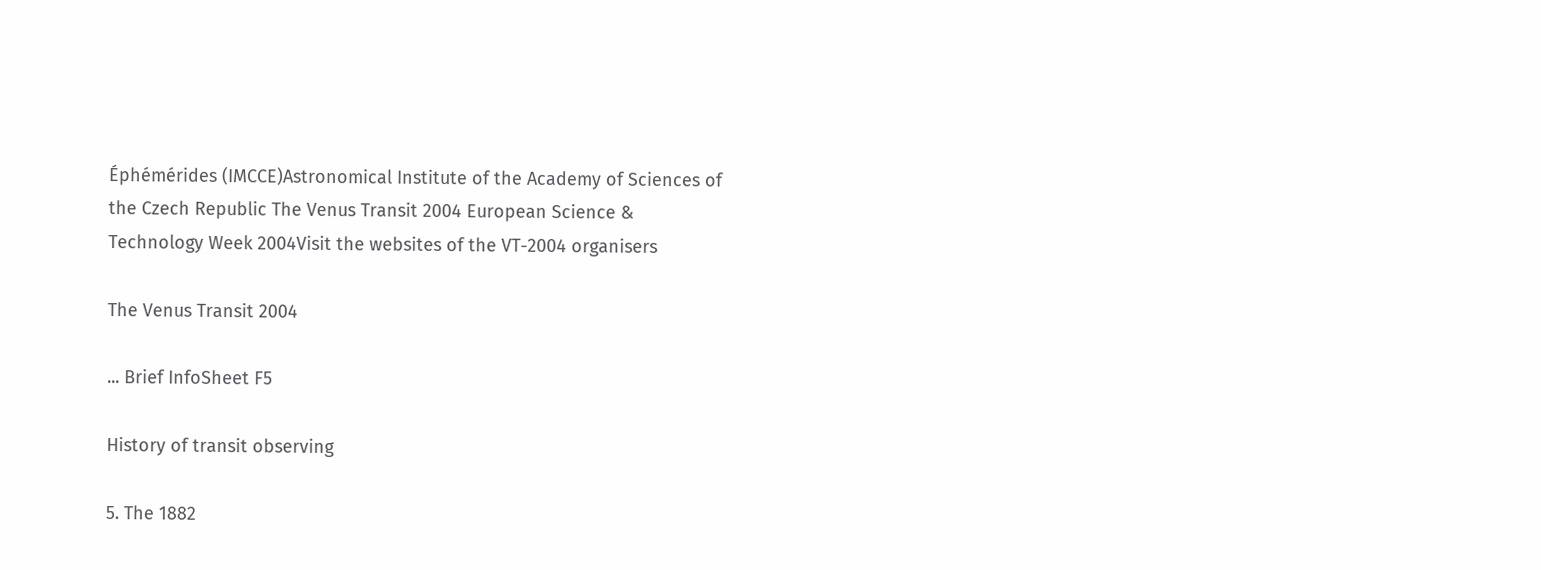Éphémérides (IMCCE)Astronomical Institute of the Academy of Sciences of the Czech Republic The Venus Transit 2004 European Science & Technology Week 2004Visit the websites of the VT-2004 organisers

The Venus Transit 2004

... Brief InfoSheet F5

History of transit observing

5. The 1882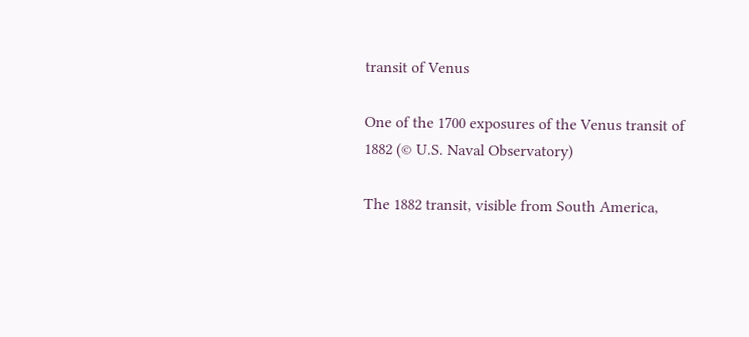transit of Venus

One of the 1700 exposures of the Venus transit of 1882 (© U.S. Naval Observatory)

The 1882 transit, visible from South America,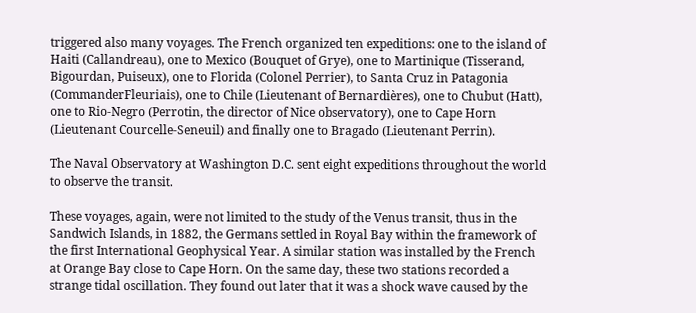triggered also many voyages. The French organized ten expeditions: one to the island of Haiti (Callandreau), one to Mexico (Bouquet of Grye), one to Martinique (Tisserand, Bigourdan, Puiseux), one to Florida (Colonel Perrier), to Santa Cruz in Patagonia (CommanderFleuriais), one to Chile (Lieutenant of Bernardières), one to Chubut (Hatt), one to Rio-Negro (Perrotin, the director of Nice observatory), one to Cape Horn (Lieutenant Courcelle-Seneuil) and finally one to Bragado (Lieutenant Perrin).

The Naval Observatory at Washington D.C. sent eight expeditions throughout the world to observe the transit.

These voyages, again, were not limited to the study of the Venus transit, thus in the Sandwich Islands, in 1882, the Germans settled in Royal Bay within the framework of the first International Geophysical Year. A similar station was installed by the French at Orange Bay close to Cape Horn. On the same day, these two stations recorded a strange tidal oscillation. They found out later that it was a shock wave caused by the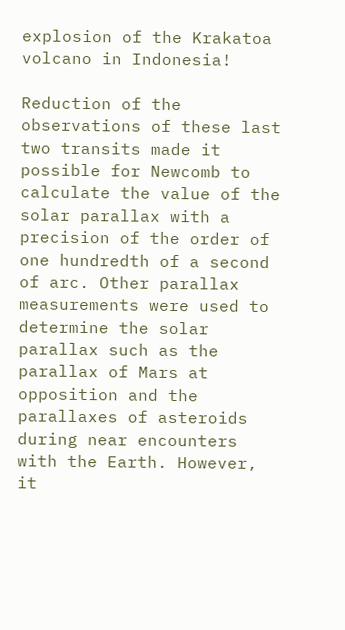explosion of the Krakatoa volcano in Indonesia!

Reduction of the observations of these last two transits made it possible for Newcomb to calculate the value of the solar parallax with a precision of the order of one hundredth of a second of arc. Other parallax measurements were used to determine the solar parallax such as the parallax of Mars at opposition and the parallaxes of asteroids during near encounters with the Earth. However, it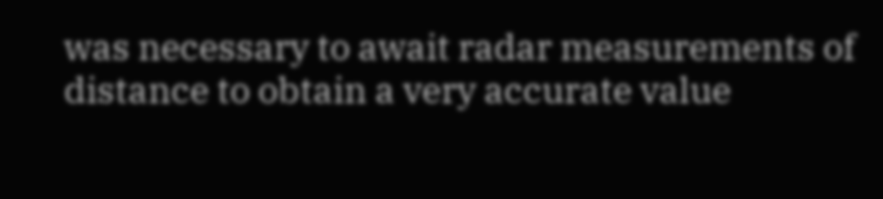was necessary to await radar measurements of distance to obtain a very accurate value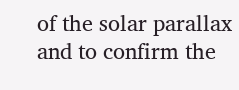of the solar parallax and to confirm the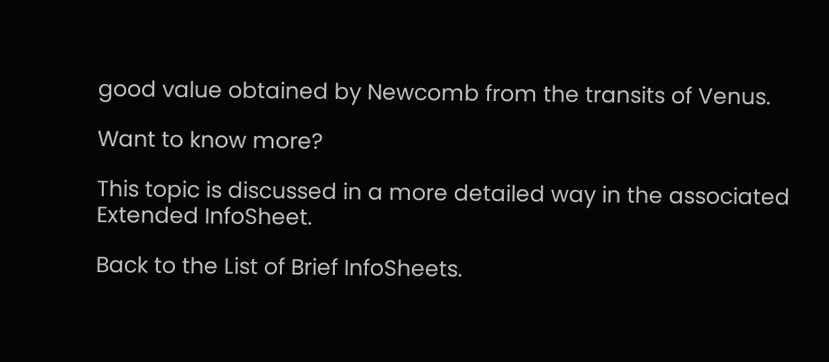good value obtained by Newcomb from the transits of Venus.

Want to know more?

This topic is discussed in a more detailed way in the associated Extended InfoSheet.

Back to the List of Brief InfoSheets.